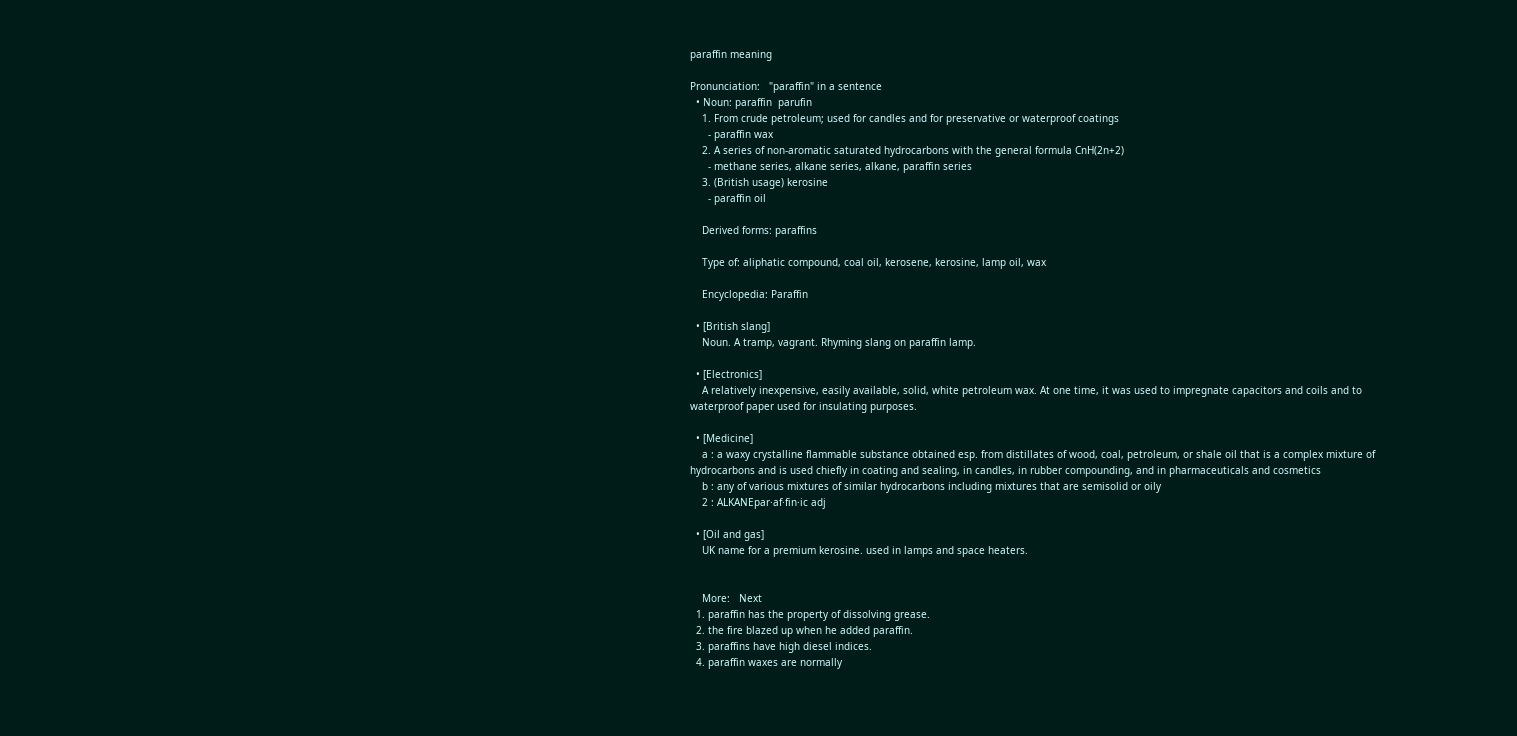paraffin meaning

Pronunciation:   "paraffin" in a sentence
  • Noun: paraffin  parufin
    1. From crude petroleum; used for candles and for preservative or waterproof coatings
      - paraffin wax
    2. A series of non-aromatic saturated hydrocarbons with the general formula CnH(2n+2)
      - methane series, alkane series, alkane, paraffin series
    3. (British usage) kerosine
      - paraffin oil

    Derived forms: paraffins

    Type of: aliphatic compound, coal oil, kerosene, kerosine, lamp oil, wax

    Encyclopedia: Paraffin

  • [British slang]
    Noun. A tramp, vagrant. Rhyming slang on paraffin lamp.

  • [Electronics]
    A relatively inexpensive, easily available, solid, white petroleum wax. At one time, it was used to impregnate capacitors and coils and to waterproof paper used for insulating purposes.

  • [Medicine]
    a : a waxy crystalline flammable substance obtained esp. from distillates of wood, coal, petroleum, or shale oil that is a complex mixture of hydrocarbons and is used chiefly in coating and sealing, in candles, in rubber compounding, and in pharmaceuticals and cosmetics
    b : any of various mixtures of similar hydrocarbons including mixtures that are semisolid or oily
    2 : ALKANEpar·af·fin·ic adj

  • [Oil and gas]
    UK name for a premium kerosine. used in lamps and space heaters.


    More:   Next
  1. paraffin has the property of dissolving grease.
  2. the fire blazed up when he added paraffin.
  3. paraffins have high diesel indices.
  4. paraffin waxes are normally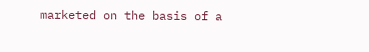marketed on the basis of a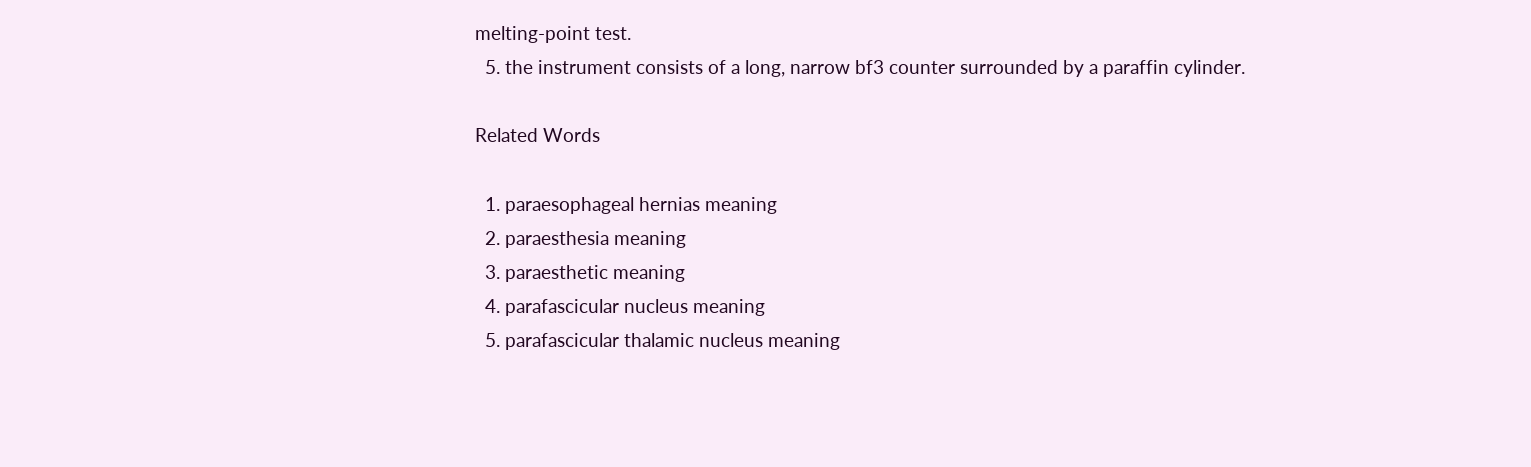melting-point test.
  5. the instrument consists of a long, narrow bf3 counter surrounded by a paraffin cylinder.

Related Words

  1. paraesophageal hernias meaning
  2. paraesthesia meaning
  3. paraesthetic meaning
  4. parafascicular nucleus meaning
  5. parafascicular thalamic nucleus meaning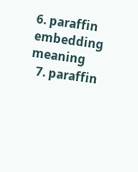6. paraffin embedding meaning
  7. paraffin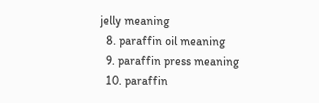jelly meaning
  8. paraffin oil meaning
  9. paraffin press meaning
  10. paraffin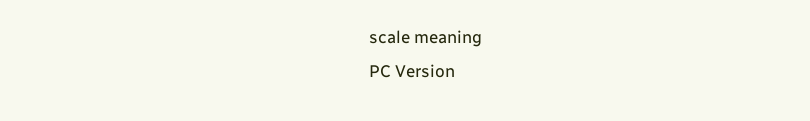scale meaning
PC Version